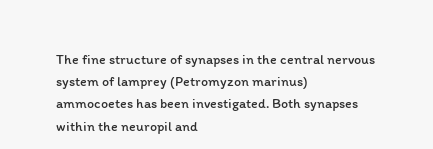The fine structure of synapses in the central nervous system of lamprey (Petromyzon marinus) ammocoetes has been investigated. Both synapses within the neuropil and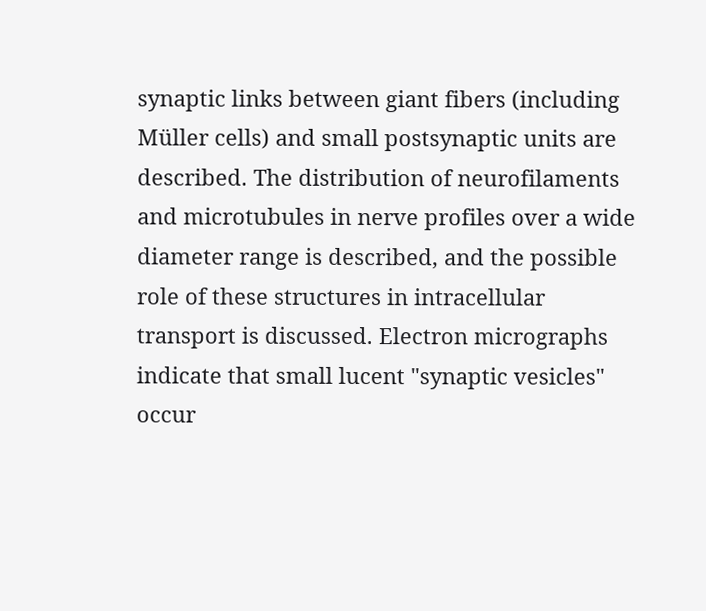synaptic links between giant fibers (including Müller cells) and small postsynaptic units are described. The distribution of neurofilaments and microtubules in nerve profiles over a wide diameter range is described, and the possible role of these structures in intracellular transport is discussed. Electron micrographs indicate that small lucent "synaptic vesicles" occur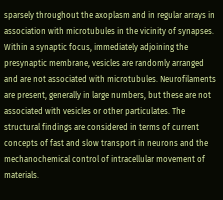sparsely throughout the axoplasm and in regular arrays in association with microtubules in the vicinity of synapses. Within a synaptic focus, immediately adjoining the presynaptic membrane, vesicles are randomly arranged and are not associated with microtubules. Neurofilaments are present, generally in large numbers, but these are not associated with vesicles or other particulates. The structural findings are considered in terms of current concepts of fast and slow transport in neurons and the mechanochemical control of intracellular movement of materials.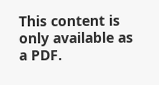This content is only available as a PDF.